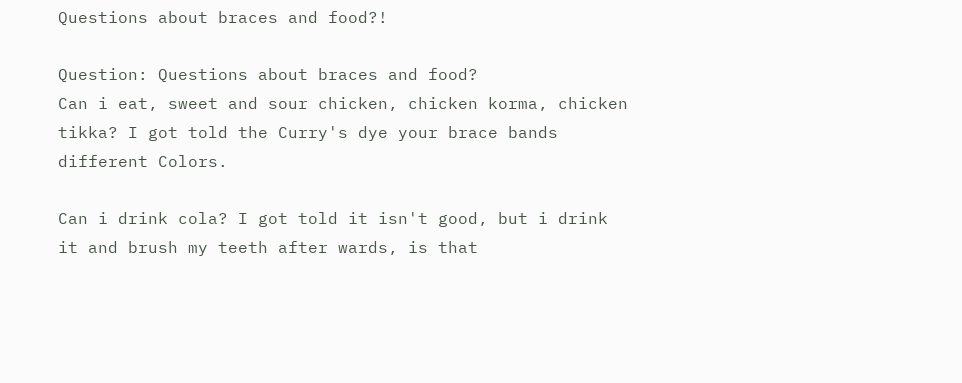Questions about braces and food?!

Question: Questions about braces and food?
Can i eat, sweet and sour chicken, chicken korma, chicken tikka? I got told the Curry's dye your brace bands different Colors.

Can i drink cola? I got told it isn't good, but i drink it and brush my teeth after wards, is that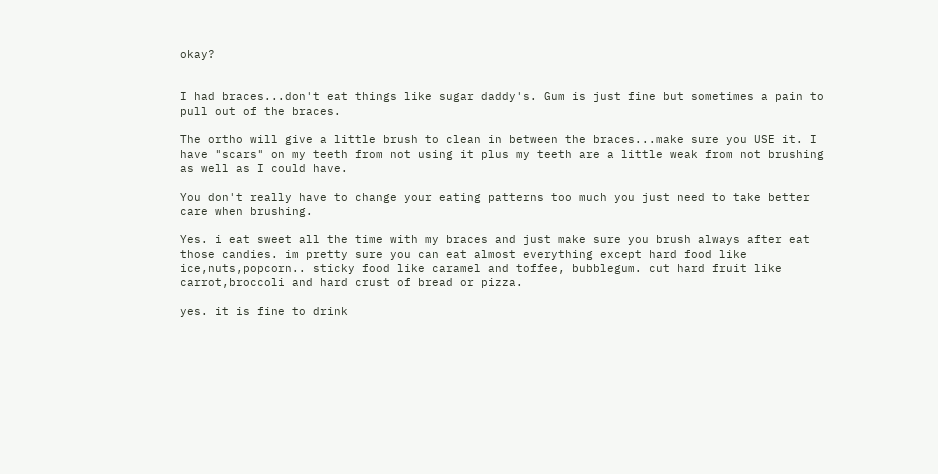okay?


I had braces...don't eat things like sugar daddy's. Gum is just fine but sometimes a pain to pull out of the braces.

The ortho will give a little brush to clean in between the braces...make sure you USE it. I have "scars" on my teeth from not using it plus my teeth are a little weak from not brushing as well as I could have.

You don't really have to change your eating patterns too much you just need to take better care when brushing.

Yes. i eat sweet all the time with my braces and just make sure you brush always after eat those candies. im pretty sure you can eat almost everything except hard food like ice,nuts,popcorn.. sticky food like caramel and toffee, bubblegum. cut hard fruit like carrot,broccoli and hard crust of bread or pizza.

yes. it is fine to drink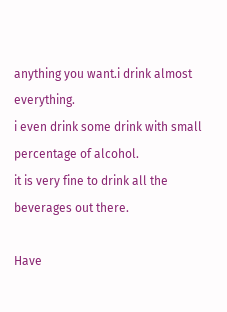anything you want.i drink almost everything.
i even drink some drink with small percentage of alcohol.
it is very fine to drink all the beverages out there.

Have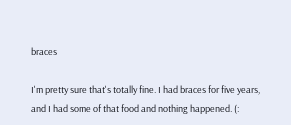braces

I'm pretty sure that's totally fine. I had braces for five years, and I had some of that food and nothing happened. (: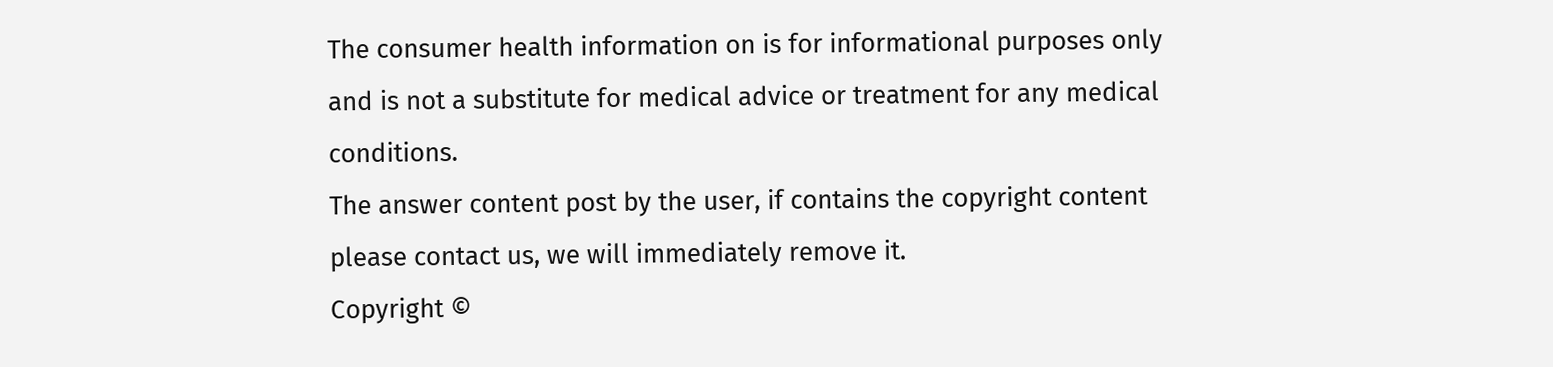The consumer health information on is for informational purposes only and is not a substitute for medical advice or treatment for any medical conditions.
The answer content post by the user, if contains the copyright content please contact us, we will immediately remove it.
Copyright ©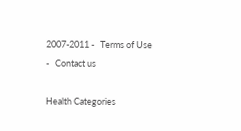2007-2011 -   Terms of Use -   Contact us

Health Categories